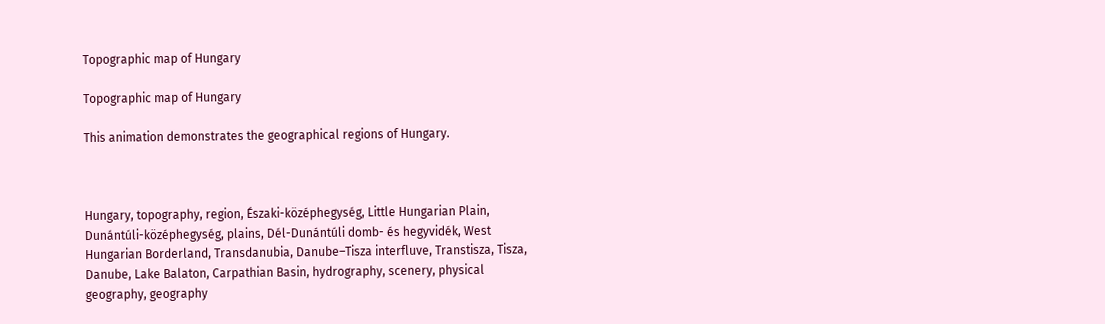Topographic map of Hungary

Topographic map of Hungary

This animation demonstrates the geographical regions of Hungary.



Hungary, topography, region, Északi-középhegység, Little Hungarian Plain, Dunántúli-középhegység, plains, Dél-Dunántúli domb- és hegyvidék, West Hungarian Borderland, Transdanubia, Danube–Tisza interfluve, Transtisza, Tisza, Danube, Lake Balaton, Carpathian Basin, hydrography, scenery, physical geography, geography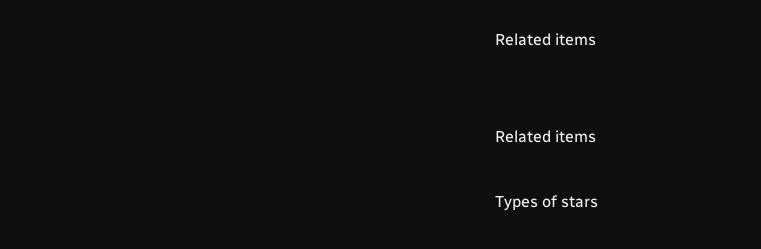Related items


Related items

Types of stars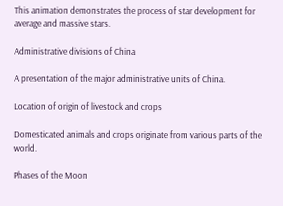This animation demonstrates the process of star development for average and massive stars.

Administrative divisions of China

A presentation of the major administrative units of China.

Location of origin of livestock and crops

Domesticated animals and crops originate from various parts of the world.

Phases of the Moon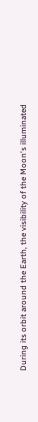During its orbit around the Earth, the visibility of the Moon's illuminated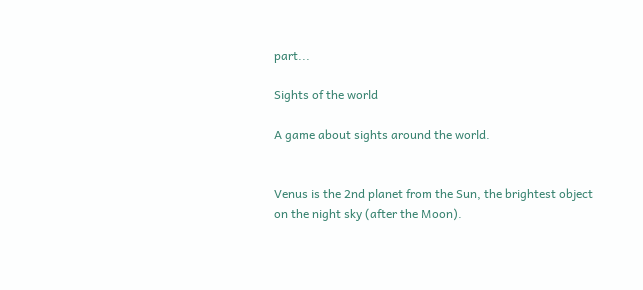part...

Sights of the world

A game about sights around the world.


Venus is the 2nd planet from the Sun, the brightest object on the night sky (after the Moon).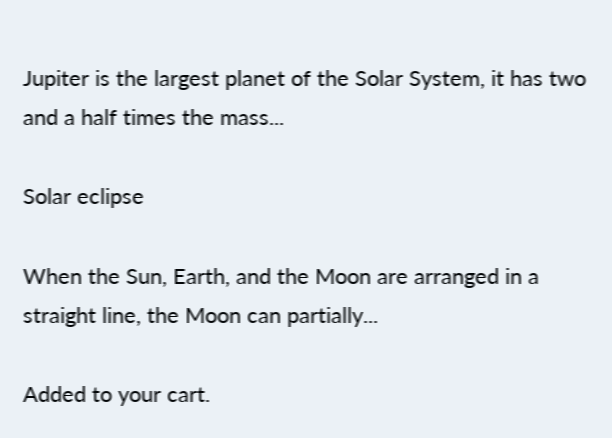Jupiter is the largest planet of the Solar System, it has two and a half times the mass...

Solar eclipse

When the Sun, Earth, and the Moon are arranged in a straight line, the Moon can partially...

Added to your cart.